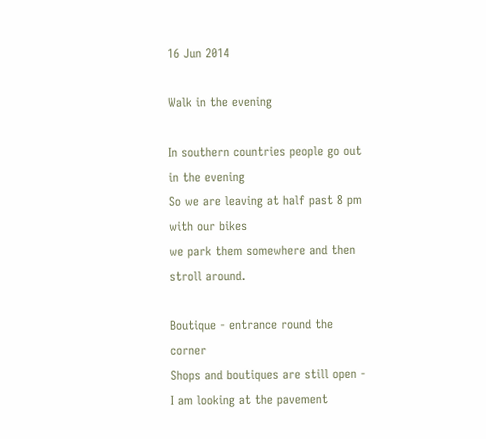16 Jun 2014

Walk in the evening

In southern countries people go out in the evening
So we are leaving at half past 8 pm with our bikes
we park them somewhere and then stroll around.

Boutique - entrance round the corner
Shops and boutiques are still open -
I am looking at the pavement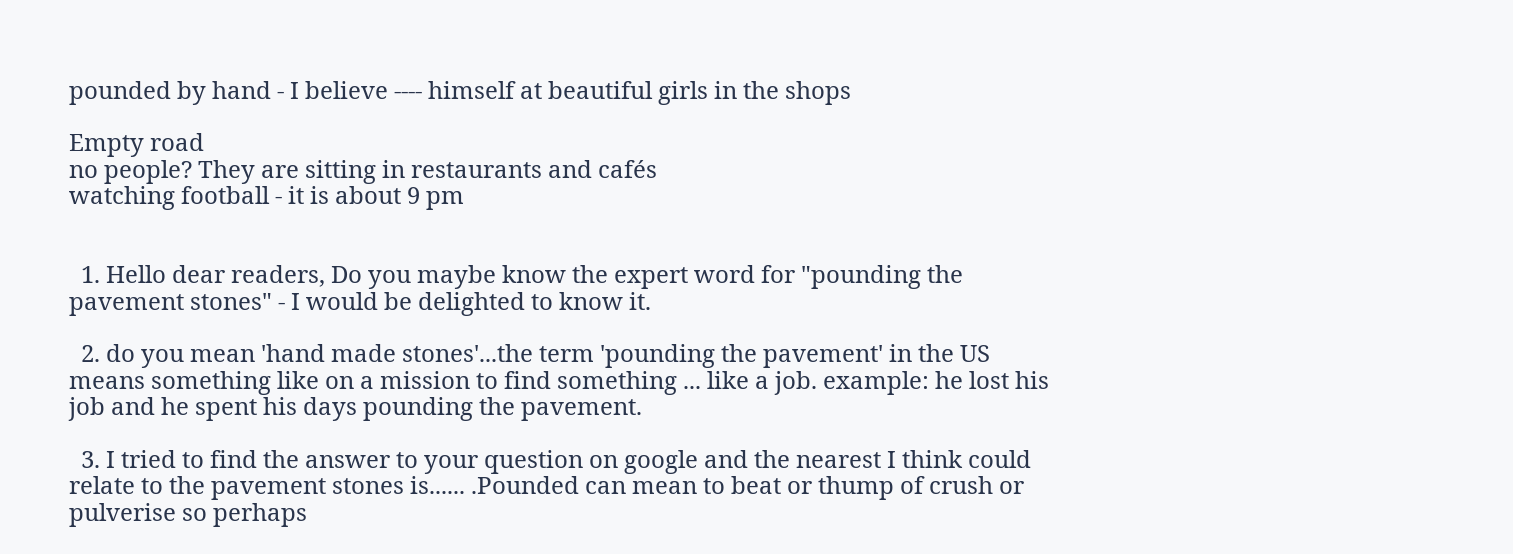pounded by hand - I believe ---- himself at beautiful girls in the shops

Empty road
no people? They are sitting in restaurants and cafés
watching football - it is about 9 pm


  1. Hello dear readers, Do you maybe know the expert word for "pounding the pavement stones" - I would be delighted to know it.

  2. do you mean 'hand made stones'...the term 'pounding the pavement' in the US means something like on a mission to find something ... like a job. example: he lost his job and he spent his days pounding the pavement.

  3. I tried to find the answer to your question on google and the nearest I think could relate to the pavement stones is...... .Pounded can mean to beat or thump of crush or pulverise so perhaps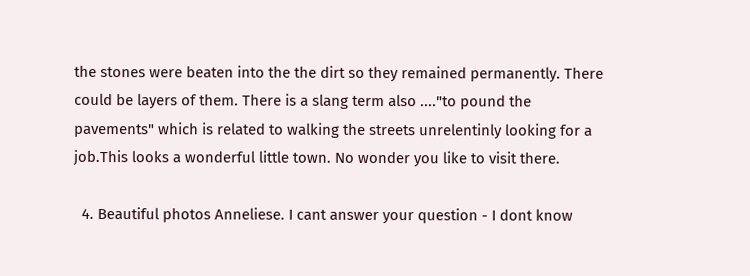the stones were beaten into the the dirt so they remained permanently. There could be layers of them. There is a slang term also ...."to pound the pavements" which is related to walking the streets unrelentinly looking for a job.This looks a wonderful little town. No wonder you like to visit there.

  4. Beautiful photos Anneliese. I cant answer your question - I dont know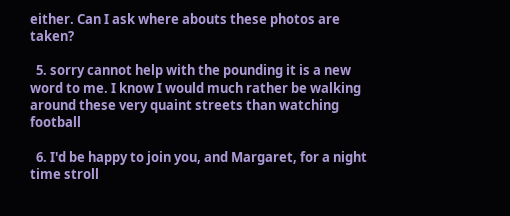either. Can I ask where abouts these photos are taken?

  5. sorry cannot help with the pounding it is a new word to me. I know I would much rather be walking around these very quaint streets than watching football

  6. I'd be happy to join you, and Margaret, for a night time stroll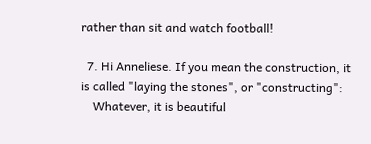rather than sit and watch football!

  7. Hi Anneliese. If you mean the construction, it is called "laying the stones", or "constructing":
    Whatever, it is beautiful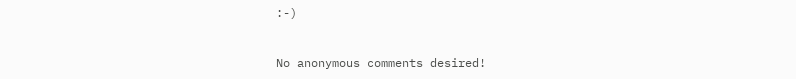:-)


No anonymous comments desired!